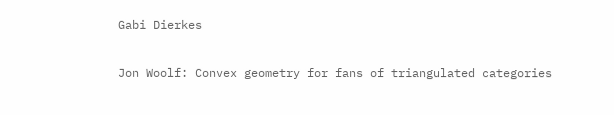Gabi Dierkes

Jon Woolf: Convex geometry for fans of triangulated categories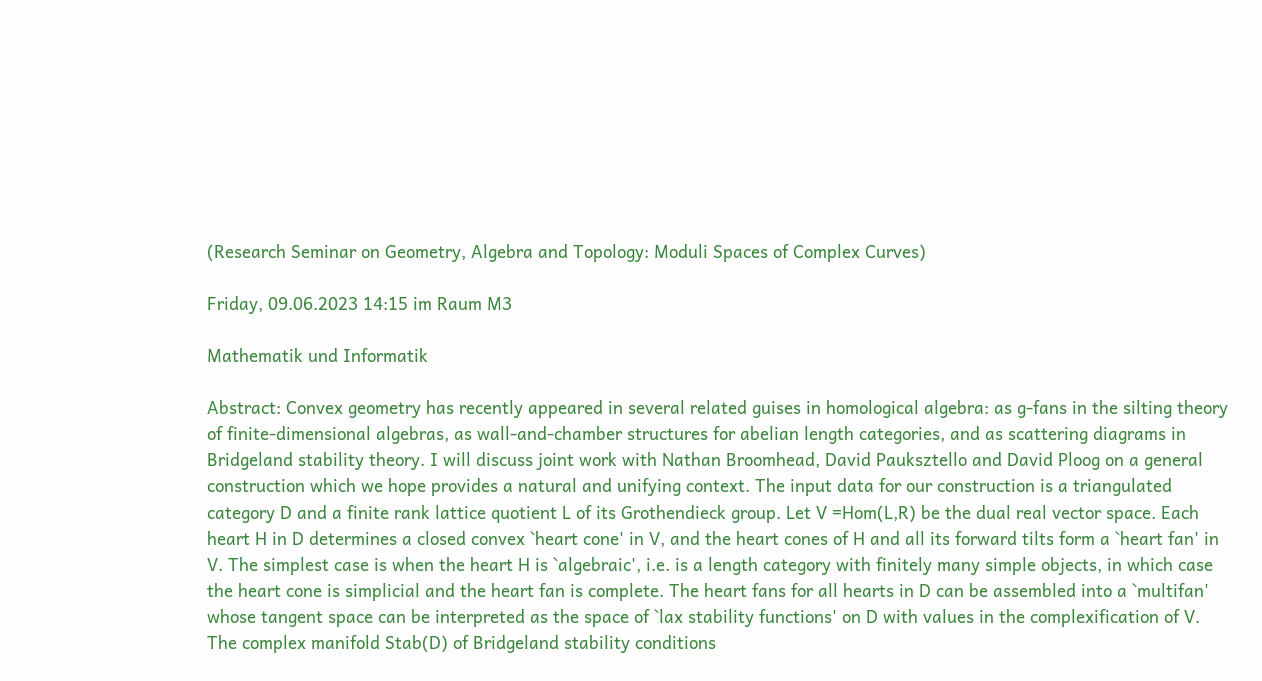(Research Seminar on Geometry, Algebra and Topology: Moduli Spaces of Complex Curves)

Friday, 09.06.2023 14:15 im Raum M3

Mathematik und Informatik

Abstract: Convex geometry has recently appeared in several related guises in homological algebra: as g-fans in the silting theory of finite-dimensional algebras, as wall-and-chamber structures for abelian length categories, and as scattering diagrams in Bridgeland stability theory. I will discuss joint work with Nathan Broomhead, David Pauksztello and David Ploog on a general construction which we hope provides a natural and unifying context. The input data for our construction is a triangulated category D and a finite rank lattice quotient L of its Grothendieck group. Let V =Hom(L,R) be the dual real vector space. Each heart H in D determines a closed convex `heart cone' in V, and the heart cones of H and all its forward tilts form a `heart fan' in V. The simplest case is when the heart H is `algebraic', i.e. is a length category with finitely many simple objects, in which case the heart cone is simplicial and the heart fan is complete. The heart fans for all hearts in D can be assembled into a `multifan' whose tangent space can be interpreted as the space of `lax stability functions' on D with values in the complexification of V. The complex manifold Stab(D) of Bridgeland stability conditions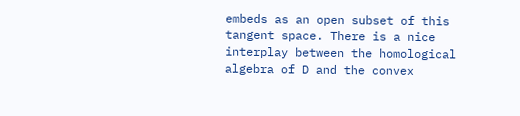embeds as an open subset of this tangent space. There is a nice interplay between the homological algebra of D and the convex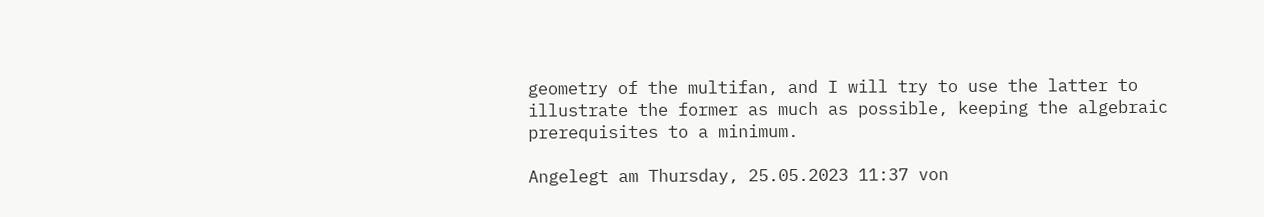geometry of the multifan, and I will try to use the latter to illustrate the former as much as possible, keeping the algebraic prerequisites to a minimum.

Angelegt am Thursday, 25.05.2023 11:37 von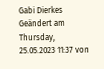Gabi Dierkes
Geändert am Thursday, 25.05.2023 11:37 von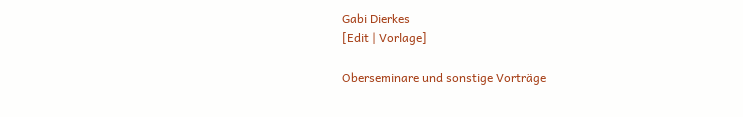Gabi Dierkes
[Edit | Vorlage]

Oberseminare und sonstige Vorträge